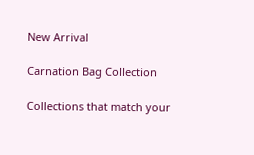New Arrival

Carnation Bag Collection

Collections that match your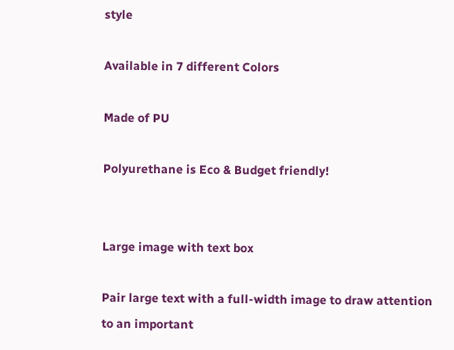style

Available in 7 different Colors

Made of PU

Polyurethane is Eco & Budget friendly!


Large image with text box

Pair large text with a full-width image to draw attention to an important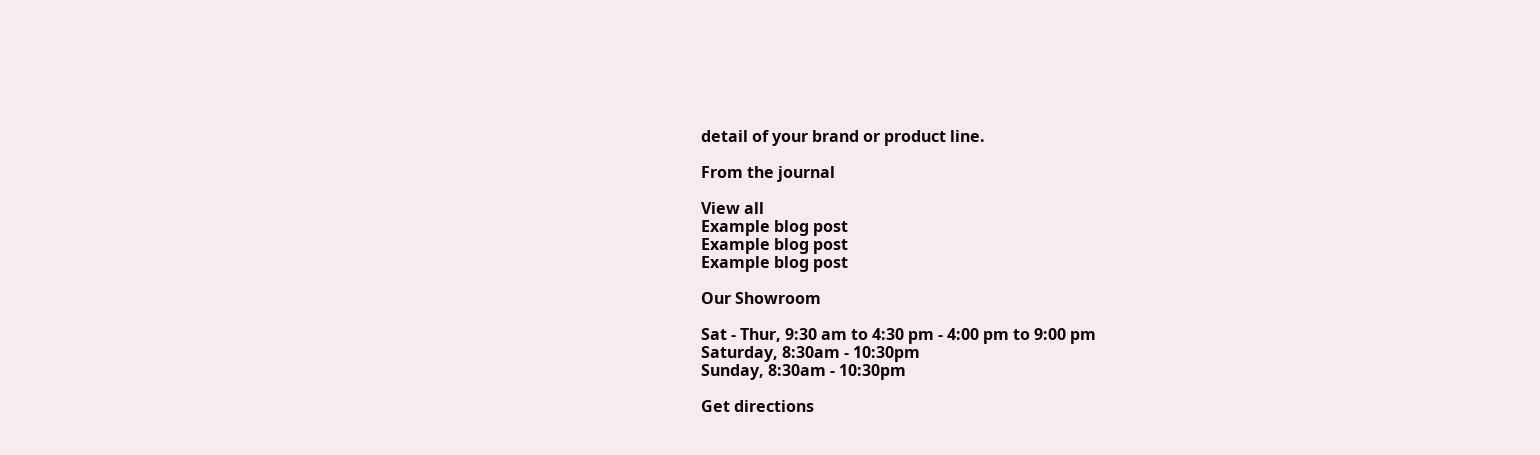detail of your brand or product line.

From the journal

View all
Example blog post
Example blog post
Example blog post

Our Showroom

Sat - Thur, 9:30 am to 4:30 pm - 4:00 pm to 9:00 pm
Saturday, 8:30am - 10:30pm
Sunday, 8:30am - 10:30pm

Get directions